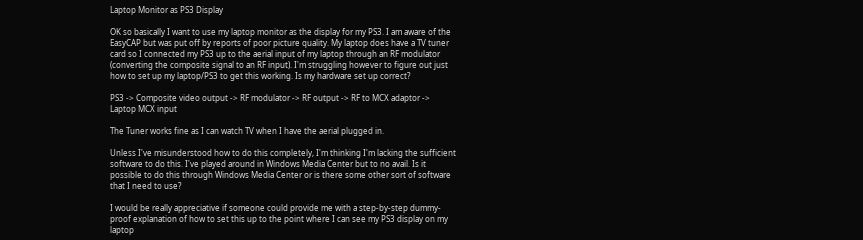Laptop Monitor as PS3 Display

OK so basically I want to use my laptop monitor as the display for my PS3. I am aware of the EasyCAP but was put off by reports of poor picture quality. My laptop does have a TV tuner card so I connected my PS3 up to the aerial input of my laptop through an RF modulator (converting the composite signal to an RF input). I'm struggling however to figure out just how to set up my laptop/PS3 to get this working. Is my hardware set up correct?

PS3 -> Composite video output -> RF modulator -> RF output -> RF to MCX adaptor -> Laptop MCX input

The Tuner works fine as I can watch TV when I have the aerial plugged in.

Unless I've misunderstood how to do this completely, I'm thinking I'm lacking the sufficient software to do this. I've played around in Windows Media Center but to no avail. Is it possible to do this through Windows Media Center or is there some other sort of software that I need to use?

I would be really appreciative if someone could provide me with a step-by-step dummy-proof explanation of how to set this up to the point where I can see my PS3 display on my laptop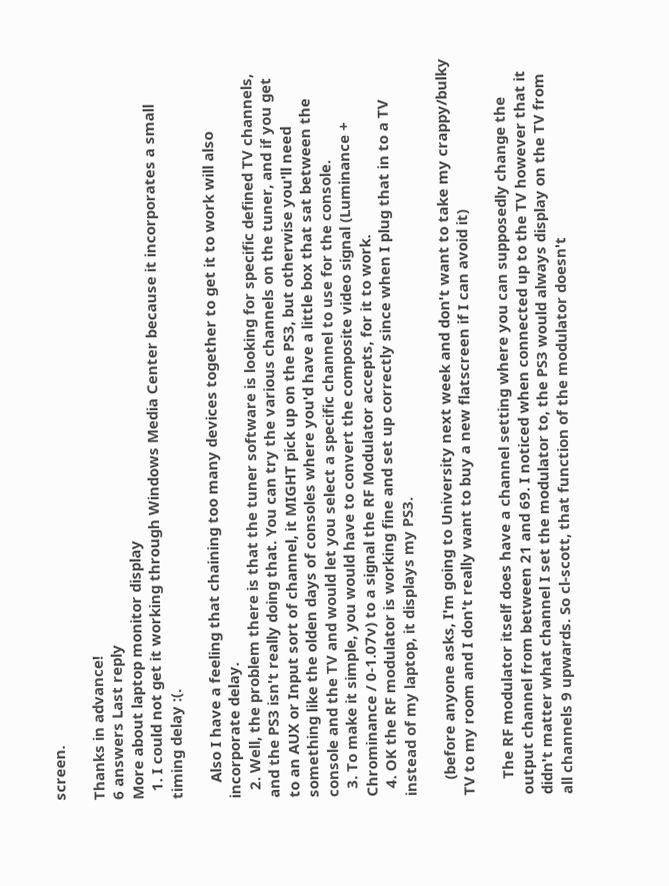screen.

Thanks in advance!
6 answers Last reply
More about laptop monitor display
  1. I could not get it working through Windows Media Center because it incorporates a small timing delay :(.

    Also I have a feeling that chaining too many devices together to get it to work will also incorporate delay.
  2. Well, the problem there is that the tuner software is looking for specific defined TV channels, and the PS3 isn't really doing that. You can try the various channels on the tuner, and if you get to an AUX or Input sort of channel, it MIGHT pick up on the PS3, but otherwise you'll need something like the olden days of consoles where you'd have a little box that sat between the console and the TV and would let you select a specific channel to use for the console.
  3. To make it simple, you would have to convert the composite video signal (Luminance + Chrominance / 0-1.07v) to a signal the RF Modulator accepts, for it to work.
  4. OK the RF modulator is working fine and set up correctly since when I plug that in to a TV instead of my laptop, it displays my PS3.

    (before anyone asks, I'm going to University next week and don't want to take my crappy/bulky TV to my room and I don't really want to buy a new flatscreen if I can avoid it)

    The RF modulator itself does have a channel setting where you can supposedly change the output channel from between 21 and 69. I noticed when connected up to the TV however that it didn't matter what channel I set the modulator to, the PS3 would always display on the TV from all channels 9 upwards. So cl-scott, that function of the modulator doesn't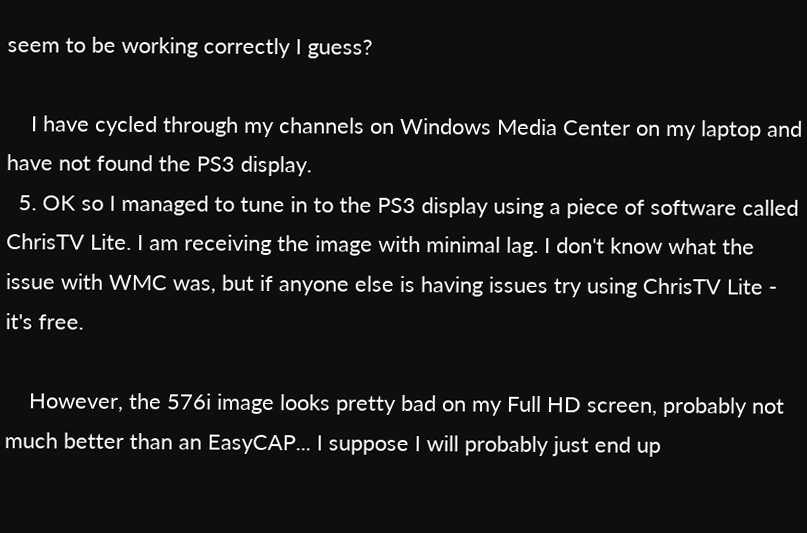seem to be working correctly I guess?

    I have cycled through my channels on Windows Media Center on my laptop and have not found the PS3 display.
  5. OK so I managed to tune in to the PS3 display using a piece of software called ChrisTV Lite. I am receiving the image with minimal lag. I don't know what the issue with WMC was, but if anyone else is having issues try using ChrisTV Lite - it's free.

    However, the 576i image looks pretty bad on my Full HD screen, probably not much better than an EasyCAP... I suppose I will probably just end up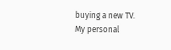buying a new TV. My personal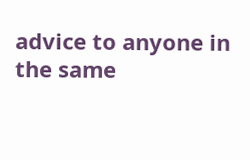advice to anyone in the same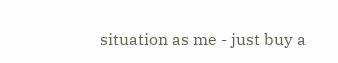situation as me - just buy a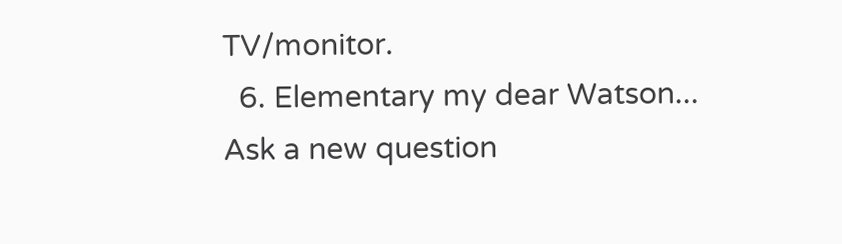TV/monitor.
  6. Elementary my dear Watson...
Ask a new question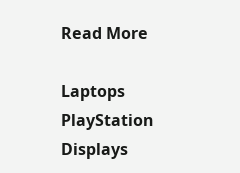Read More

Laptops PlayStation Displays